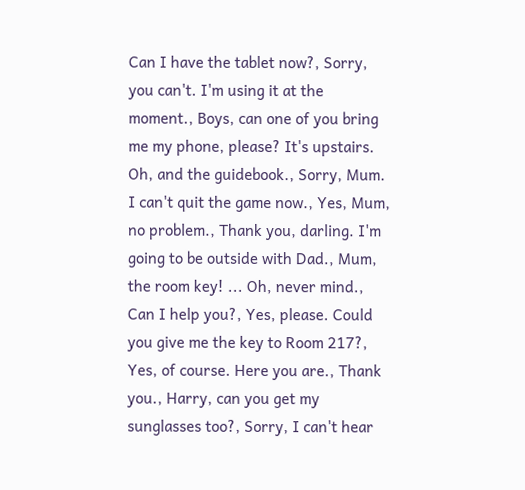Can I have the tablet now?, Sorry, you can't. I'm using it at the moment., Boys, can one of you bring me my phone, please? It's upstairs. Oh, and the guidebook., Sorry, Mum. I can't quit the game now., Yes, Mum, no problem., Thank you, darling. I'm going to be outside with Dad., Mum, the room key! ... Oh, never mind., Can I help you?, Yes, please. Could you give me the key to Room 217?, Yes, of course. Here you are., Thank you., Harry, can you get my sunglasses too?, Sorry, I can't hear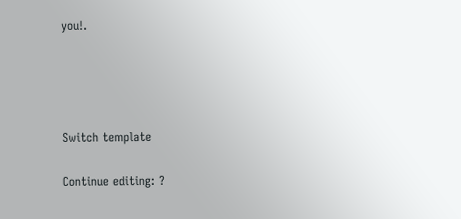you!.




Switch template

Continue editing: ?